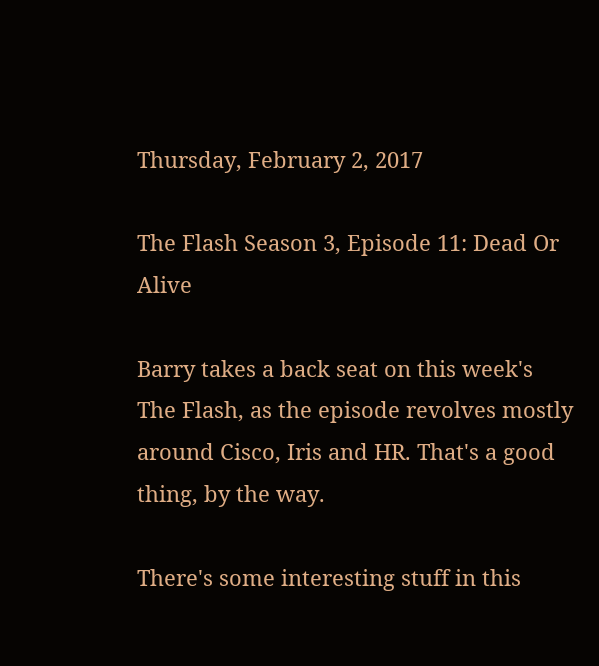Thursday, February 2, 2017

The Flash Season 3, Episode 11: Dead Or Alive

Barry takes a back seat on this week's The Flash, as the episode revolves mostly around Cisco, Iris and HR. That's a good thing, by the way.

There's some interesting stuff in this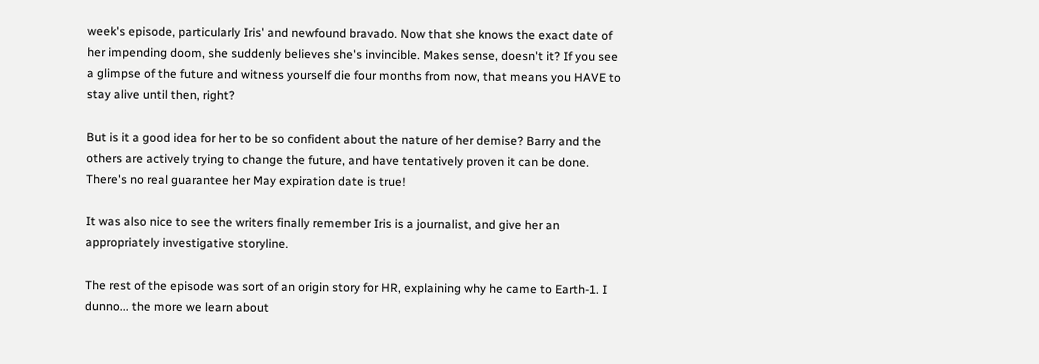week's episode, particularly Iris' and newfound bravado. Now that she knows the exact date of her impending doom, she suddenly believes she's invincible. Makes sense, doesn't it? If you see a glimpse of the future and witness yourself die four months from now, that means you HAVE to stay alive until then, right?

But is it a good idea for her to be so confident about the nature of her demise? Barry and the others are actively trying to change the future, and have tentatively proven it can be done. There's no real guarantee her May expiration date is true!

It was also nice to see the writers finally remember Iris is a journalist, and give her an appropriately investigative storyline.

The rest of the episode was sort of an origin story for HR, explaining why he came to Earth-1. I dunno... the more we learn about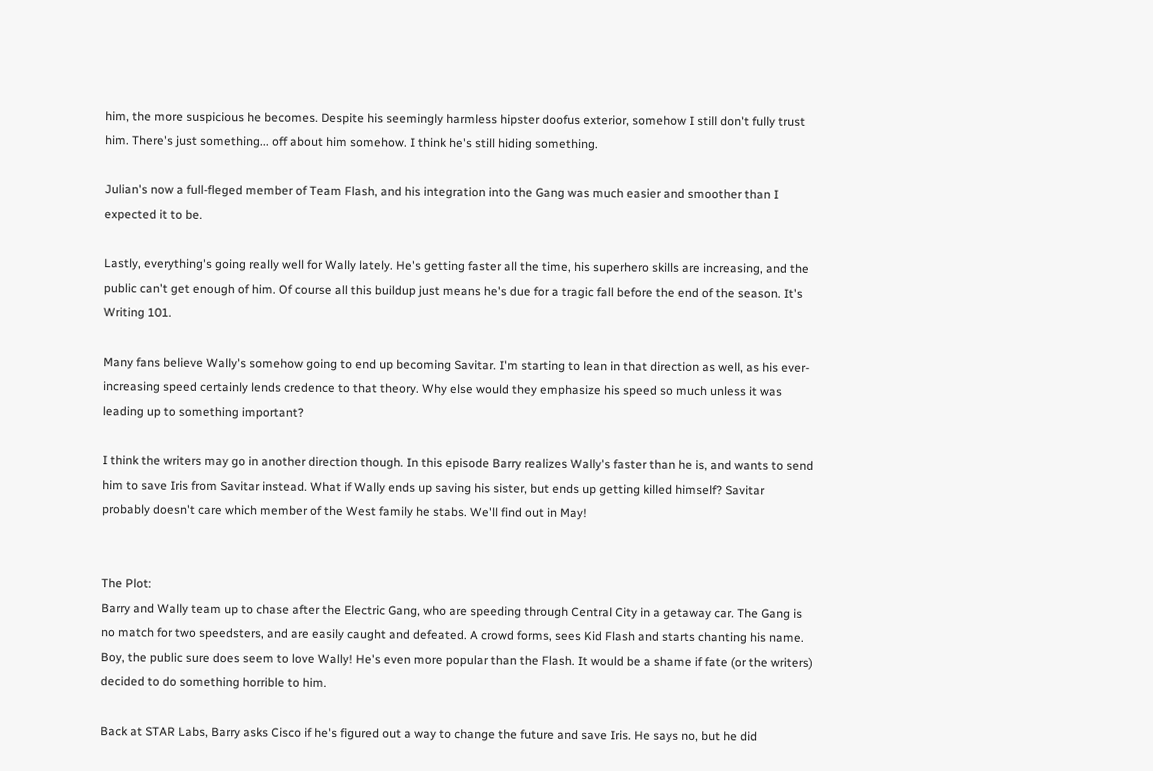him, the more suspicious he becomes. Despite his seemingly harmless hipster doofus exterior, somehow I still don't fully trust him. There's just something... off about him somehow. I think he's still hiding something.

Julian's now a full-fleged member of Team Flash, and his integration into the Gang was much easier and smoother than I expected it to be.

Lastly, everything's going really well for Wally lately. He's getting faster all the time, his superhero skills are increasing, and the public can't get enough of him. Of course all this buildup just means he's due for a tragic fall before the end of the season. It's Writing 101.

Many fans believe Wally's somehow going to end up becoming Savitar. I'm starting to lean in that direction as well, as his ever-increasing speed certainly lends credence to that theory. Why else would they emphasize his speed so much unless it was leading up to something important?

I think the writers may go in another direction though. In this episode Barry realizes Wally's faster than he is, and wants to send him to save Iris from Savitar instead. What if Wally ends up saving his sister, but ends up getting killed himself? Savitar probably doesn't care which member of the West family he stabs. We'll find out in May!


The Plot:
Barry and Wally team up to chase after the Electric Gang, who are speeding through Central City in a getaway car. The Gang is no match for two speedsters, and are easily caught and defeated. A crowd forms, sees Kid Flash and starts chanting his name. Boy, the public sure does seem to love Wally! He's even more popular than the Flash. It would be a shame if fate (or the writers) decided to do something horrible to him.

Back at STAR Labs, Barry asks Cisco if he's figured out a way to change the future and save Iris. He says no, but he did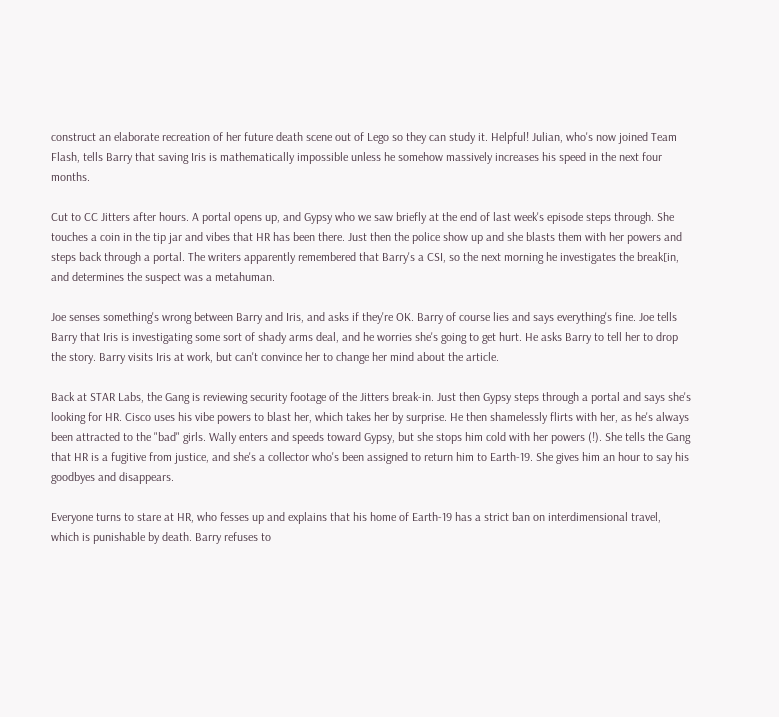construct an elaborate recreation of her future death scene out of Lego so they can study it. Helpful! Julian, who's now joined Team Flash, tells Barry that saving Iris is mathematically impossible unless he somehow massively increases his speed in the next four months.

Cut to CC Jitters after hours. A portal opens up, and Gypsy who we saw briefly at the end of last week's episode steps through. She touches a coin in the tip jar and vibes that HR has been there. Just then the police show up and she blasts them with her powers and steps back through a portal. The writers apparently remembered that Barry's a CSI, so the next morning he investigates the break[in, and determines the suspect was a metahuman.

Joe senses something's wrong between Barry and Iris, and asks if they're OK. Barry of course lies and says everything's fine. Joe tells Barry that Iris is investigating some sort of shady arms deal, and he worries she's going to get hurt. He asks Barry to tell her to drop the story. Barry visits Iris at work, but can't convince her to change her mind about the article.

Back at STAR Labs, the Gang is reviewing security footage of the Jitters break-in. Just then Gypsy steps through a portal and says she's looking for HR. Cisco uses his vibe powers to blast her, which takes her by surprise. He then shamelessly flirts with her, as he's always been attracted to the "bad" girls. Wally enters and speeds toward Gypsy, but she stops him cold with her powers (!). She tells the Gang that HR is a fugitive from justice, and she's a collector who's been assigned to return him to Earth-19. She gives him an hour to say his goodbyes and disappears.

Everyone turns to stare at HR, who fesses up and explains that his home of Earth-19 has a strict ban on interdimensional travel, which is punishable by death. Barry refuses to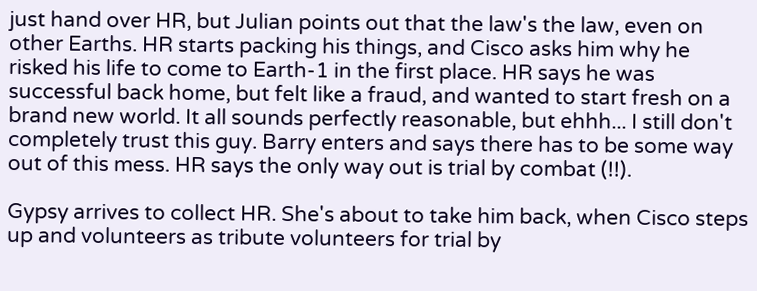just hand over HR, but Julian points out that the law's the law, even on other Earths. HR starts packing his things, and Cisco asks him why he risked his life to come to Earth-1 in the first place. HR says he was successful back home, but felt like a fraud, and wanted to start fresh on a brand new world. It all sounds perfectly reasonable, but ehhh... I still don't completely trust this guy. Barry enters and says there has to be some way out of this mess. HR says the only way out is trial by combat (!!).

Gypsy arrives to collect HR. She's about to take him back, when Cisco steps up and volunteers as tribute volunteers for trial by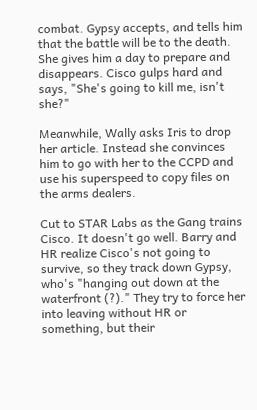combat. Gypsy accepts, and tells him that the battle will be to the death. She gives him a day to prepare and disappears. Cisco gulps hard and says, "She's going to kill me, isn't she?"

Meanwhile, Wally asks Iris to drop her article. Instead she convinces him to go with her to the CCPD and use his superspeed to copy files on the arms dealers.

Cut to STAR Labs as the Gang trains Cisco. It doesn't go well. Barry and HR realize Cisco's not going to survive, so they track down Gypsy, who's "hanging out down at the waterfront (?)." They try to force her into leaving without HR or something, but their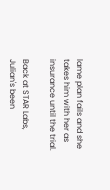lame plan fails and she takes him with her as insurance until the trial.

Back at STAR Labs, Julian's been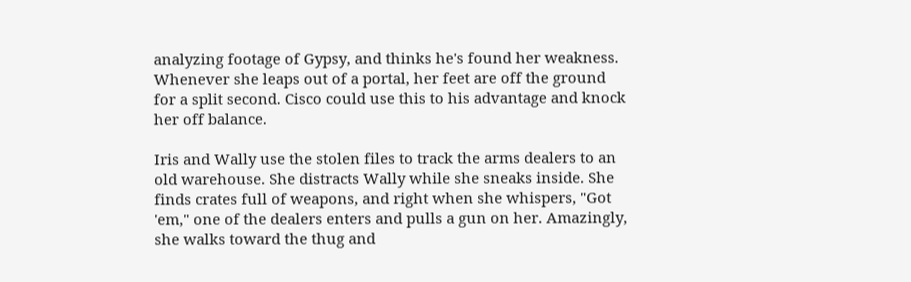analyzing footage of Gypsy, and thinks he's found her weakness. Whenever she leaps out of a portal, her feet are off the ground for a split second. Cisco could use this to his advantage and knock her off balance.

Iris and Wally use the stolen files to track the arms dealers to an old warehouse. She distracts Wally while she sneaks inside. She finds crates full of weapons, and right when she whispers, "Got 'em," one of the dealers enters and pulls a gun on her. Amazingly, she walks toward the thug and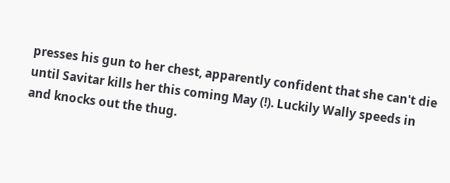presses his gun to her chest, apparently confident that she can't die until Savitar kills her this coming May (!). Luckily Wally speeds in and knocks out the thug.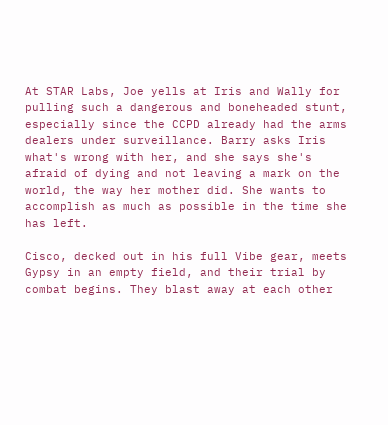At STAR Labs, Joe yells at Iris and Wally for pulling such a dangerous and boneheaded stunt, especially since the CCPD already had the arms dealers under surveillance. Barry asks Iris what's wrong with her, and she says she's afraid of dying and not leaving a mark on the world, the way her mother did. She wants to accomplish as much as possible in the time she has left.

Cisco, decked out in his full Vibe gear, meets Gypsy in an empty field, and their trial by combat begins. They blast away at each other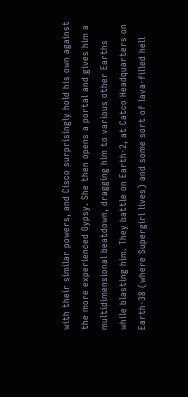with their similar powers, and Cisco surprisingly hold his own against the more experienced Gypsy. She then opens a portal and gives him a multidimensional beatdown, dragging him to various other Earths while blasting him. They battle on Earth-2, at Catco Headquarters on Earth-38 (where Supergirl lives) and some sort of lava-filled hell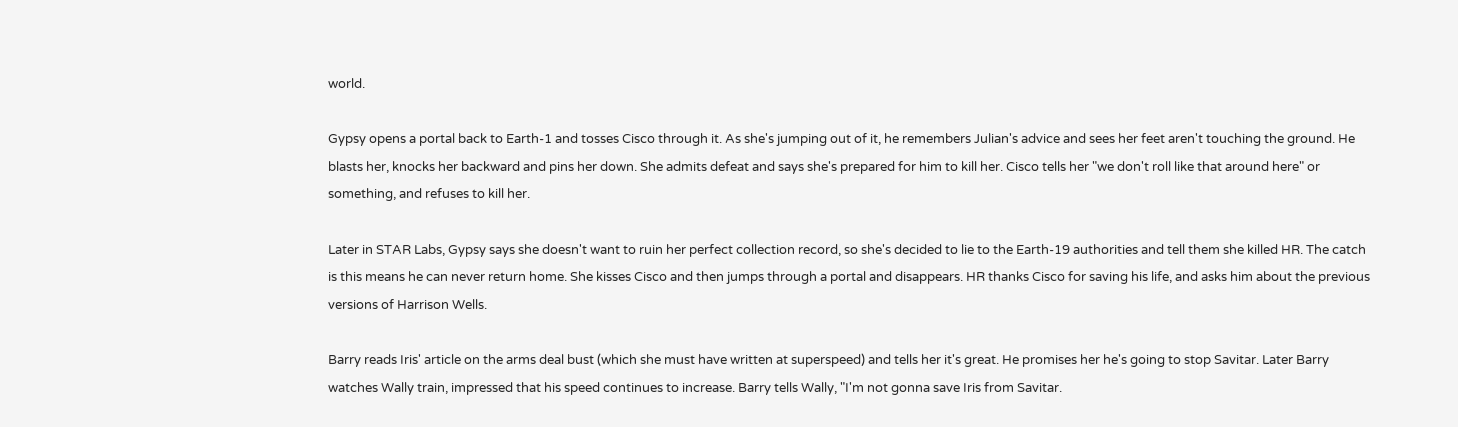world.

Gypsy opens a portal back to Earth-1 and tosses Cisco through it. As she's jumping out of it, he remembers Julian's advice and sees her feet aren't touching the ground. He blasts her, knocks her backward and pins her down. She admits defeat and says she's prepared for him to kill her. Cisco tells her "we don't roll like that around here" or something, and refuses to kill her.

Later in STAR Labs, Gypsy says she doesn't want to ruin her perfect collection record, so she's decided to lie to the Earth-19 authorities and tell them she killed HR. The catch is this means he can never return home. She kisses Cisco and then jumps through a portal and disappears. HR thanks Cisco for saving his life, and asks him about the previous versions of Harrison Wells.

Barry reads Iris' article on the arms deal bust (which she must have written at superspeed) and tells her it's great. He promises her he's going to stop Savitar. Later Barry watches Wally train, impressed that his speed continues to increase. Barry tells Wally, "I'm not gonna save Iris from Savitar.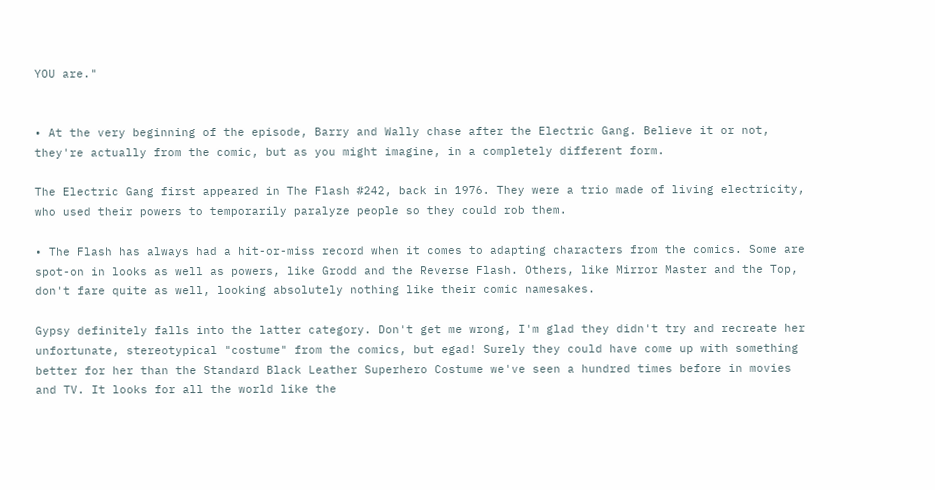YOU are."


• At the very beginning of the episode, Barry and Wally chase after the Electric Gang. Believe it or not, they're actually from the comic, but as you might imagine, in a completely different form.

The Electric Gang first appeared in The Flash #242, back in 1976. They were a trio made of living electricity, who used their powers to temporarily paralyze people so they could rob them.

• The Flash has always had a hit-or-miss record when it comes to adapting characters from the comics. Some are spot-on in looks as well as powers, like Grodd and the Reverse Flash. Others, like Mirror Master and the Top, don't fare quite as well, looking absolutely nothing like their comic namesakes.

Gypsy definitely falls into the latter category. Don't get me wrong, I'm glad they didn't try and recreate her unfortunate, stereotypical "costume" from the comics, but egad! Surely they could have come up with something better for her than the Standard Black Leather Superhero Costume we've seen a hundred times before in movies and TV. It looks for all the world like the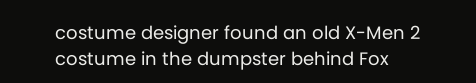costume designer found an old X-Men 2 costume in the dumpster behind Fox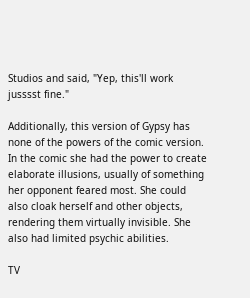Studios and said, "Yep, this'll work jusssst fine."

Additionally, this version of Gypsy has none of the powers of the comic version. In the comic she had the power to create elaborate illusions, usually of something her opponent feared most. She could also cloak herself and other objects, rendering them virtually invisible. She also had limited psychic abilities.

TV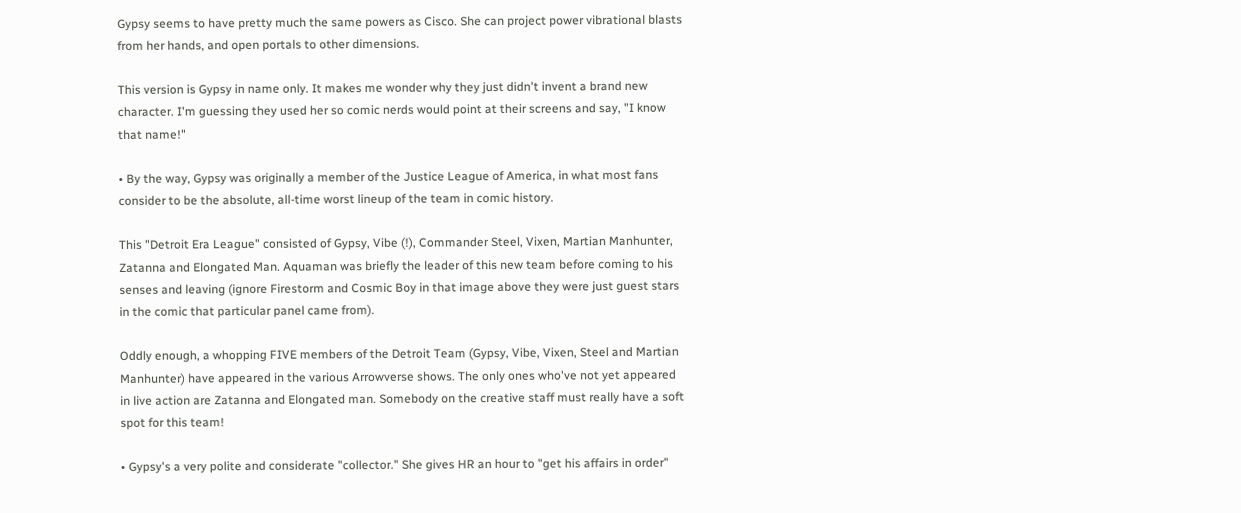Gypsy seems to have pretty much the same powers as Cisco. She can project power vibrational blasts from her hands, and open portals to other dimensions.

This version is Gypsy in name only. It makes me wonder why they just didn't invent a brand new character. I'm guessing they used her so comic nerds would point at their screens and say, "I know that name!"

• By the way, Gypsy was originally a member of the Justice League of America, in what most fans consider to be the absolute, all-time worst lineup of the team in comic history.

This "Detroit Era League" consisted of Gypsy, Vibe (!), Commander Steel, Vixen, Martian Manhunter, Zatanna and Elongated Man. Aquaman was briefly the leader of this new team before coming to his senses and leaving (ignore Firestorm and Cosmic Boy in that image above they were just guest stars in the comic that particular panel came from).

Oddly enough, a whopping FIVE members of the Detroit Team (Gypsy, Vibe, Vixen, Steel and Martian Manhunter) have appeared in the various Arrowverse shows. The only ones who've not yet appeared in live action are Zatanna and Elongated man. Somebody on the creative staff must really have a soft spot for this team!

• Gypsy's a very polite and considerate "collector." She gives HR an hour to "get his affairs in order"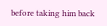before taking him back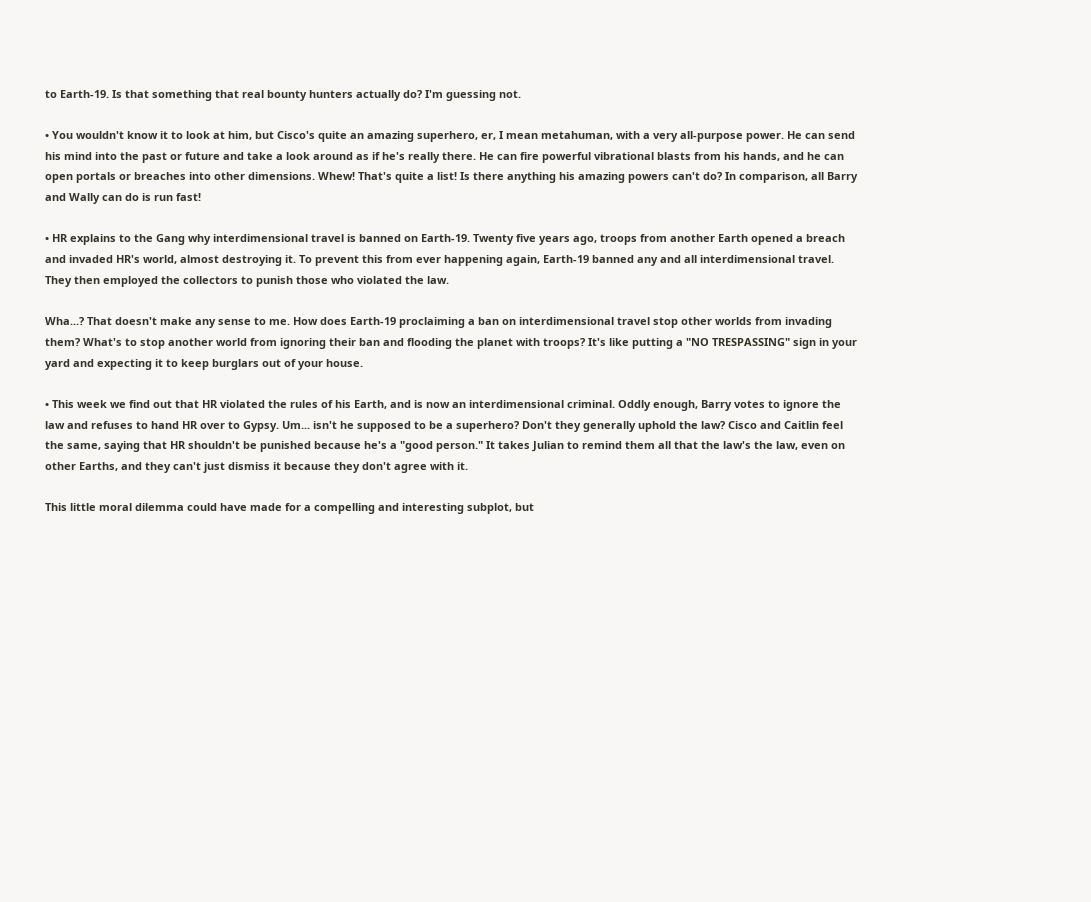to Earth-19. Is that something that real bounty hunters actually do? I'm guessing not.

• You wouldn't know it to look at him, but Cisco's quite an amazing superhero, er, I mean metahuman, with a very all-purpose power. He can send his mind into the past or future and take a look around as if he's really there. He can fire powerful vibrational blasts from his hands, and he can open portals or breaches into other dimensions. Whew! That's quite a list! Is there anything his amazing powers can't do? In comparison, all Barry and Wally can do is run fast!

• HR explains to the Gang why interdimensional travel is banned on Earth-19. Twenty five years ago, troops from another Earth opened a breach and invaded HR's world, almost destroying it. To prevent this from ever happening again, Earth-19 banned any and all interdimensional travel. They then employed the collectors to punish those who violated the law.

Wha...? That doesn't make any sense to me. How does Earth-19 proclaiming a ban on interdimensional travel stop other worlds from invading them? What's to stop another world from ignoring their ban and flooding the planet with troops? It's like putting a "NO TRESPASSING" sign in your yard and expecting it to keep burglars out of your house.

• This week we find out that HR violated the rules of his Earth, and is now an interdimensional criminal. Oddly enough, Barry votes to ignore the law and refuses to hand HR over to Gypsy. Um... isn't he supposed to be a superhero? Don't they generally uphold the law? Cisco and Caitlin feel the same, saying that HR shouldn't be punished because he's a "good person." It takes Julian to remind them all that the law's the law, even on other Earths, and they can't just dismiss it because they don't agree with it.

This little moral dilemma could have made for a compelling and interesting subplot, but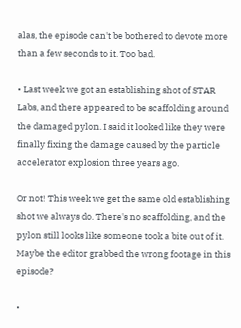alas, the episode can't be bothered to devote more than a few seconds to it. Too bad.

• Last week we got an establishing shot of STAR Labs, and there appeared to be scaffolding around the damaged pylon. I said it looked like they were finally fixing the damage caused by the particle accelerator explosion three years ago.

Or not! This week we get the same old establishing shot we always do. There's no scaffolding, and the pylon still looks like someone took a bite out of it. Maybe the editor grabbed the wrong footage in this episode?

•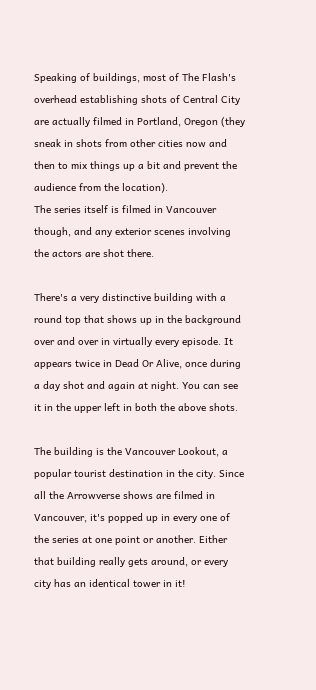Speaking of buildings, most of The Flash's overhead establishing shots of Central City are actually filmed in Portland, Oregon (they sneak in shots from other cities now and then to mix things up a bit and prevent the audience from the location).
The series itself is filmed in Vancouver though, and any exterior scenes involving the actors are shot there.

There's a very distinctive building with a round top that shows up in the background over and over in virtually every episode. It appears twice in Dead Or Alive, once during a day shot and again at night. You can see it in the upper left in both the above shots.

The building is the Vancouver Lookout, a popular tourist destination in the city. Since all the Arrowverse shows are filmed in Vancouver, it's popped up in every one of the series at one point or another. Either that building really gets around, or every city has an identical tower in it!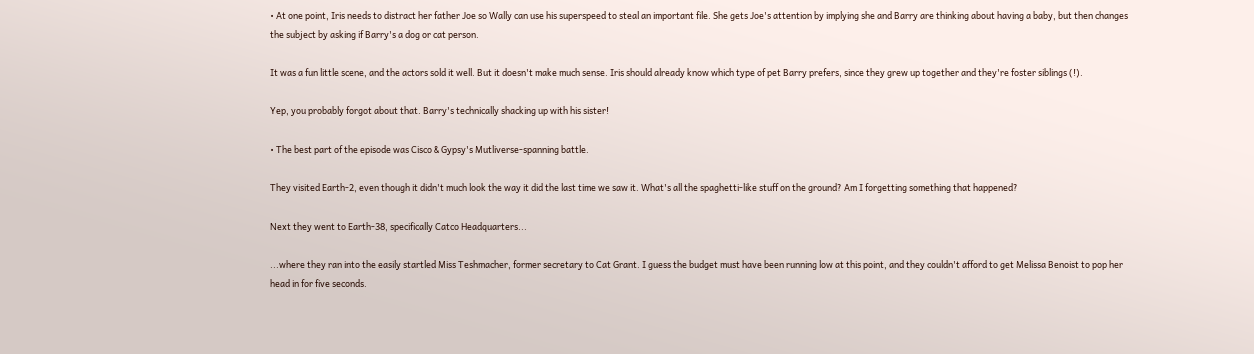• At one point, Iris needs to distract her father Joe so Wally can use his superspeed to steal an important file. She gets Joe's attention by implying she and Barry are thinking about having a baby, but then changes the subject by asking if Barry's a dog or cat person.

It was a fun little scene, and the actors sold it well. But it doesn't make much sense. Iris should already know which type of pet Barry prefers, since they grew up together and they're foster siblings (!).

Yep, you probably forgot about that. Barry's technically shacking up with his sister!

• The best part of the episode was Cisco & Gypsy's Mutliverse-spanning battle.

They visited Earth-2, even though it didn't much look the way it did the last time we saw it. What's all the spaghetti-like stuff on the ground? Am I forgetting something that happened?

Next they went to Earth-38, specifically Catco Headquarters...

...where they ran into the easily startled Miss Teshmacher, former secretary to Cat Grant. I guess the budget must have been running low at this point, and they couldn't afford to get Melissa Benoist to pop her head in for five seconds.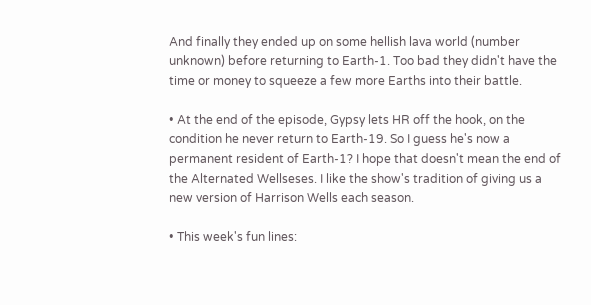And finally they ended up on some hellish lava world (number unknown) before returning to Earth-1. Too bad they didn't have the time or money to squeeze a few more Earths into their battle.

• At the end of the episode, Gypsy lets HR off the hook, on the condition he never return to Earth-19. So I guess he's now a permanent resident of Earth-1? I hope that doesn't mean the end of the Alternated Wellseses. I like the show's tradition of giving us a new version of Harrison Wells each season.

• This week's fun lines: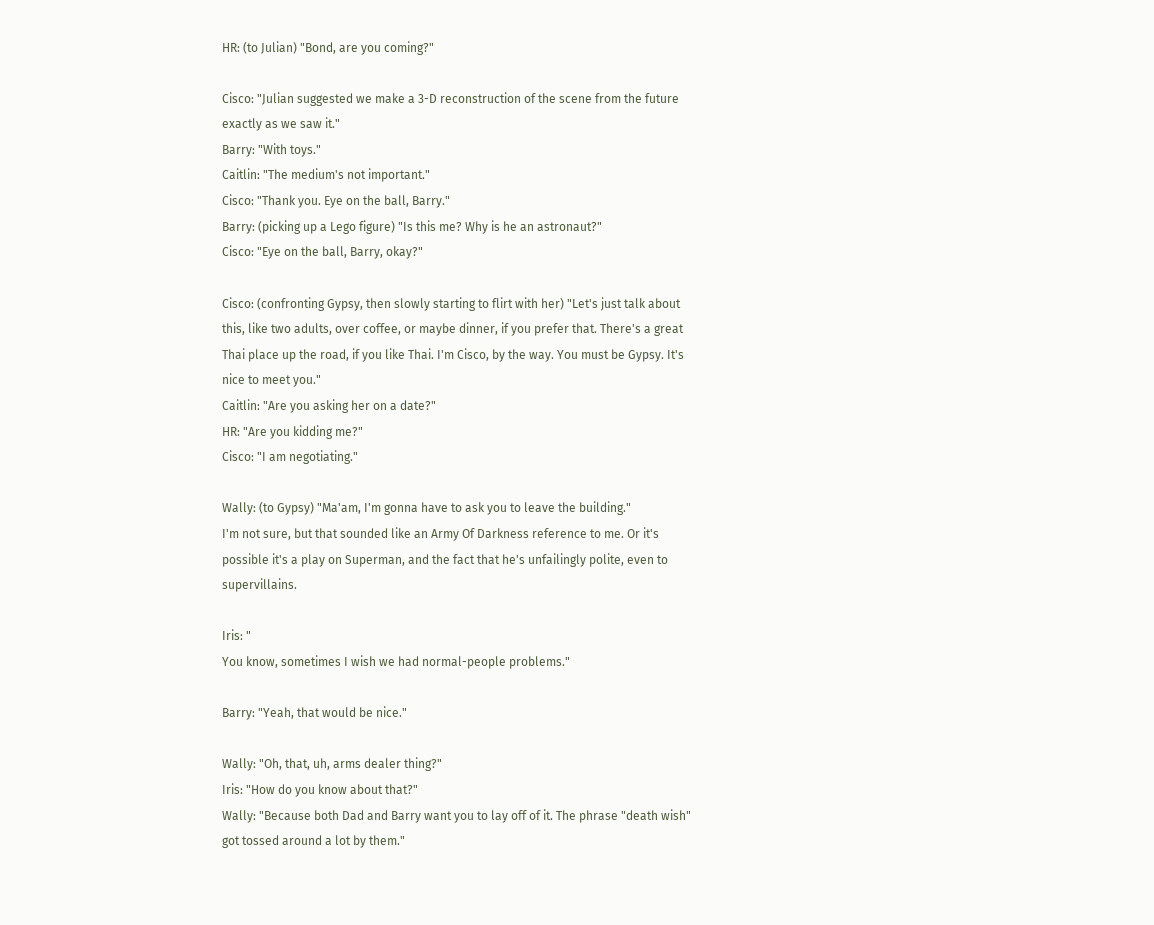HR: (to Julian) "Bond, are you coming?"

Cisco: "Julian suggested we make a 3-D reconstruction of the scene from the future exactly as we saw it."
Barry: "With toys."
Caitlin: "The medium's not important."
Cisco: "Thank you. Eye on the ball, Barry."
Barry: (picking up a Lego figure) "Is this me? Why is he an astronaut?"
Cisco: "Eye on the ball, Barry, okay?"

Cisco: (confronting Gypsy, then slowly starting to flirt with her) "Let's just talk about this, like two adults, over coffee, or maybe dinner, if you prefer that. There's a great Thai place up the road, if you like Thai. I'm Cisco, by the way. You must be Gypsy. It's nice to meet you."
Caitlin: "Are you asking her on a date?"
HR: "Are you kidding me?"
Cisco: "I am negotiating."

Wally: (to Gypsy) "Ma'am, I'm gonna have to ask you to leave the building."
I'm not sure, but that sounded like an Army Of Darkness reference to me. Or it's possible it's a play on Superman, and the fact that he's unfailingly polite, even to supervillains.

Iris: "
You know, sometimes I wish we had normal-people problems."

Barry: "Yeah, that would be nice."

Wally: "Oh, that, uh, arms dealer thing?"
Iris: "How do you know about that?"
Wally: "Because both Dad and Barry want you to lay off of it. The phrase "death wish" got tossed around a lot by them."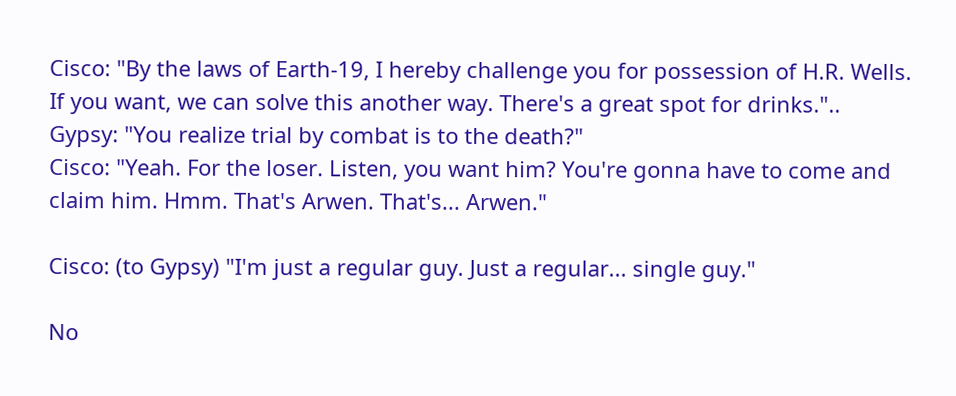Cisco: "By the laws of Earth-19, I hereby challenge you for possession of H.R. Wells. If you want, we can solve this another way. There's a great spot for drinks."..
Gypsy: "You realize trial by combat is to the death?"
Cisco: "Yeah. For the loser. Listen, you want him? You're gonna have to come and claim him. Hmm. That's Arwen. That's... Arwen."

Cisco: (to Gypsy) "I'm just a regular guy. Just a regular... single guy."

No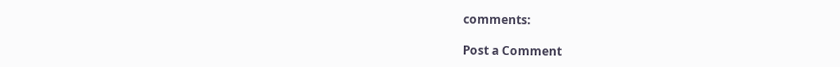comments:

Post a Comment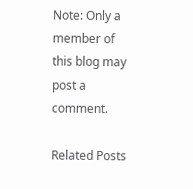Note: Only a member of this blog may post a comment.

Related Posts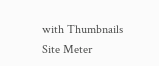with Thumbnails
Site Meter